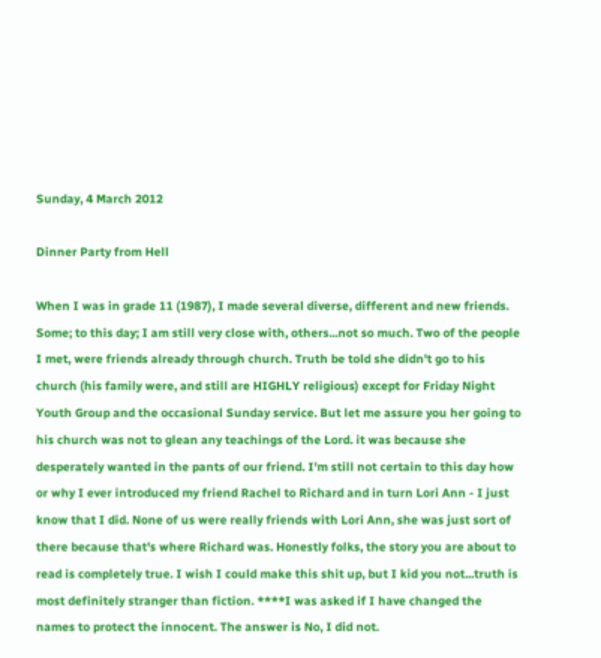Sunday, 4 March 2012

Dinner Party from Hell

When I was in grade 11 (1987), I made several diverse, different and new friends. Some; to this day; I am still very close with, others...not so much. Two of the people I met, were friends already through church. Truth be told she didn't go to his church (his family were, and still are HIGHLY religious) except for Friday Night Youth Group and the occasional Sunday service. But let me assure you her going to his church was not to glean any teachings of the Lord. it was because she desperately wanted in the pants of our friend. I'm still not certain to this day how or why I ever introduced my friend Rachel to Richard and in turn Lori Ann - I just know that I did. None of us were really friends with Lori Ann, she was just sort of there because that's where Richard was. Honestly folks, the story you are about to read is completely true. I wish I could make this shit up, but I kid you not...truth is most definitely stranger than fiction. ****I was asked if I have changed the names to protect the innocent. The answer is No, I did not.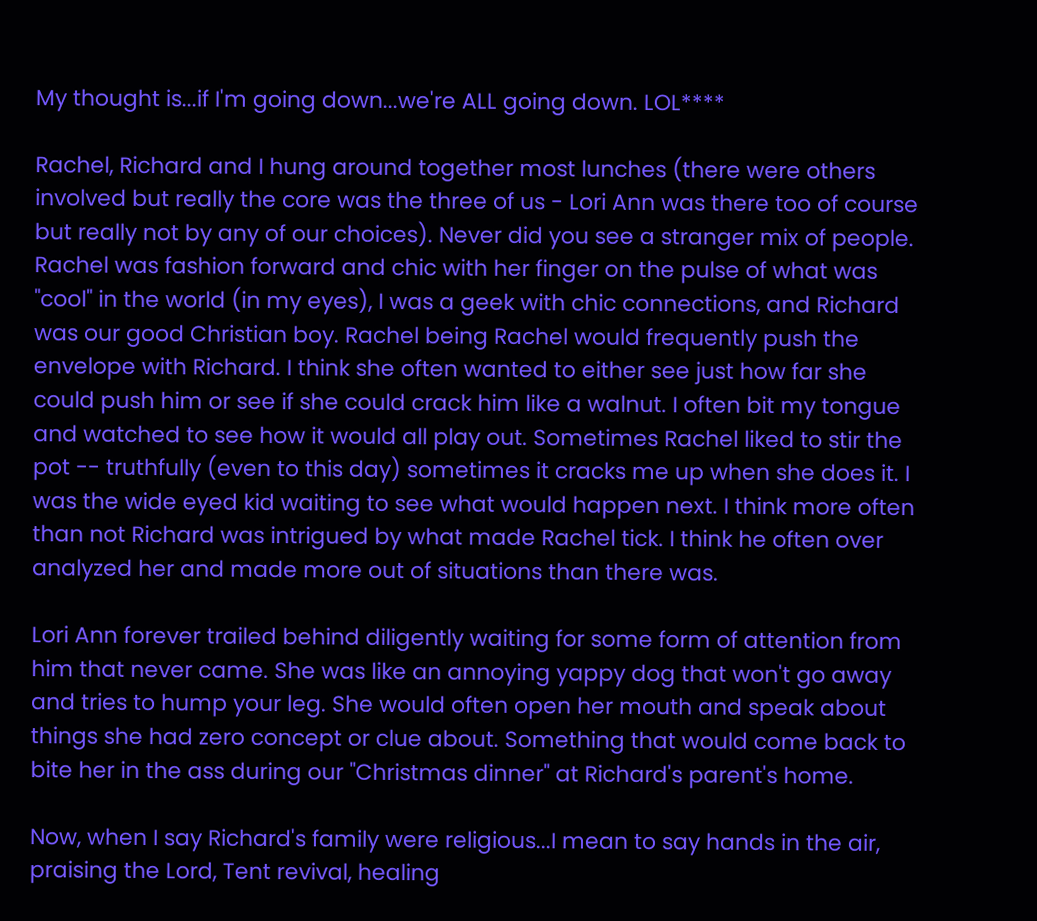My thought is...if I'm going down...we're ALL going down. LOL****

Rachel, Richard and I hung around together most lunches (there were others involved but really the core was the three of us - Lori Ann was there too of course but really not by any of our choices). Never did you see a stranger mix of people. Rachel was fashion forward and chic with her finger on the pulse of what was  "cool" in the world (in my eyes), I was a geek with chic connections, and Richard was our good Christian boy. Rachel being Rachel would frequently push the envelope with Richard. I think she often wanted to either see just how far she could push him or see if she could crack him like a walnut. I often bit my tongue and watched to see how it would all play out. Sometimes Rachel liked to stir the pot -- truthfully (even to this day) sometimes it cracks me up when she does it. I was the wide eyed kid waiting to see what would happen next. I think more often than not Richard was intrigued by what made Rachel tick. I think he often over analyzed her and made more out of situations than there was.

Lori Ann forever trailed behind diligently waiting for some form of attention from him that never came. She was like an annoying yappy dog that won't go away and tries to hump your leg. She would often open her mouth and speak about things she had zero concept or clue about. Something that would come back to bite her in the ass during our "Christmas dinner" at Richard's parent's home.

Now, when I say Richard's family were religious...I mean to say hands in the air, praising the Lord, Tent revival, healing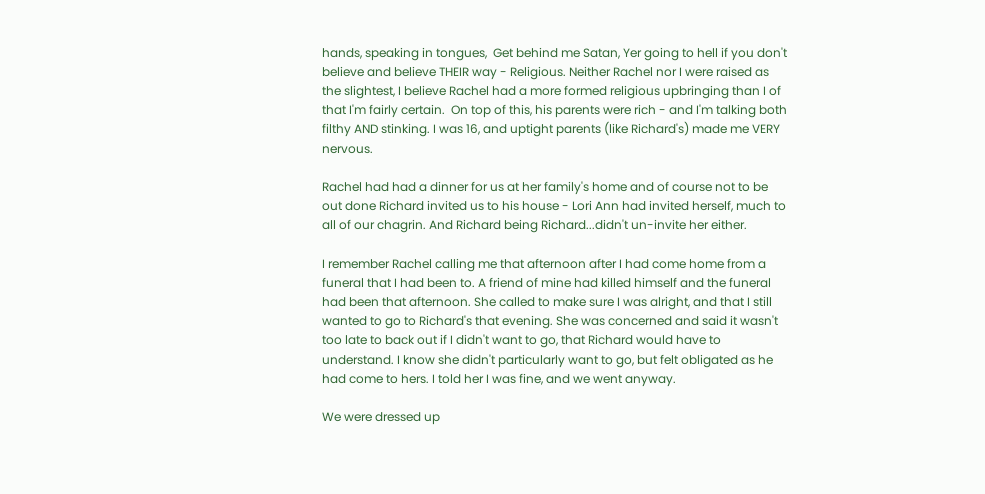hands, speaking in tongues,  Get behind me Satan, Yer going to hell if you don't believe and believe THEIR way - Religious. Neither Rachel nor I were raised as the slightest, I believe Rachel had a more formed religious upbringing than I of that I'm fairly certain.  On top of this, his parents were rich - and I'm talking both filthy AND stinking. I was 16, and uptight parents (like Richard's) made me VERY nervous.

Rachel had had a dinner for us at her family's home and of course not to be out done Richard invited us to his house - Lori Ann had invited herself, much to all of our chagrin. And Richard being Richard...didn't un-invite her either.

I remember Rachel calling me that afternoon after I had come home from a funeral that I had been to. A friend of mine had killed himself and the funeral had been that afternoon. She called to make sure I was alright, and that I still wanted to go to Richard's that evening. She was concerned and said it wasn't too late to back out if I didn't want to go, that Richard would have to understand. I know she didn't particularly want to go, but felt obligated as he had come to hers. I told her I was fine, and we went anyway.

We were dressed up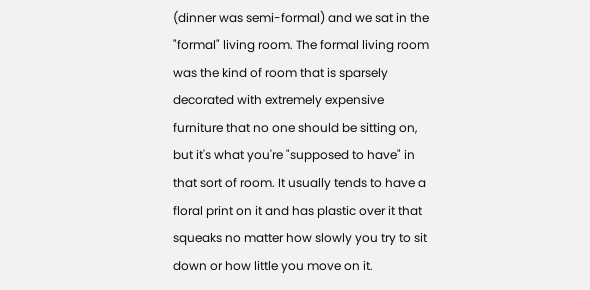(dinner was semi-formal) and we sat in the "formal" living room. The formal living room was the kind of room that is sparsely decorated with extremely expensive furniture that no one should be sitting on, but it's what you're "supposed to have" in that sort of room. It usually tends to have a floral print on it and has plastic over it that squeaks no matter how slowly you try to sit down or how little you move on it.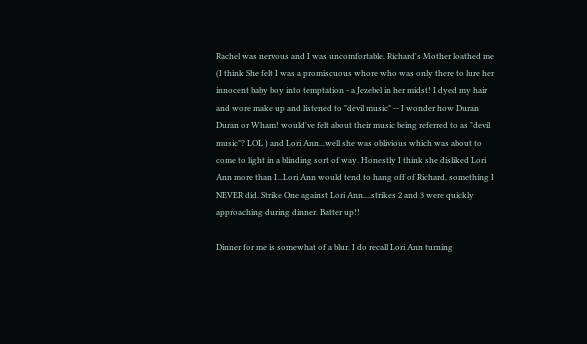Rachel was nervous and I was uncomfortable. Richard's Mother loathed me (I think She felt I was a promiscuous whore who was only there to lure her innocent baby boy into temptation - a Jezebel in her midst! I dyed my hair and wore make up and listened to "devil music" -- I wonder how Duran Duran or Wham! would've felt about their music being referred to as "devil music"? LOL ) and Lori Ann...well she was oblivious which was about to come to light in a blinding sort of way. Honestly I think she disliked Lori Ann more than I...Lori Ann would tend to hang off of Richard, something I NEVER did. Strike One against Lori Ann....strikes 2 and 3 were quickly approaching during dinner. Batter up!!

Dinner for me is somewhat of a blur. I do recall Lori Ann turning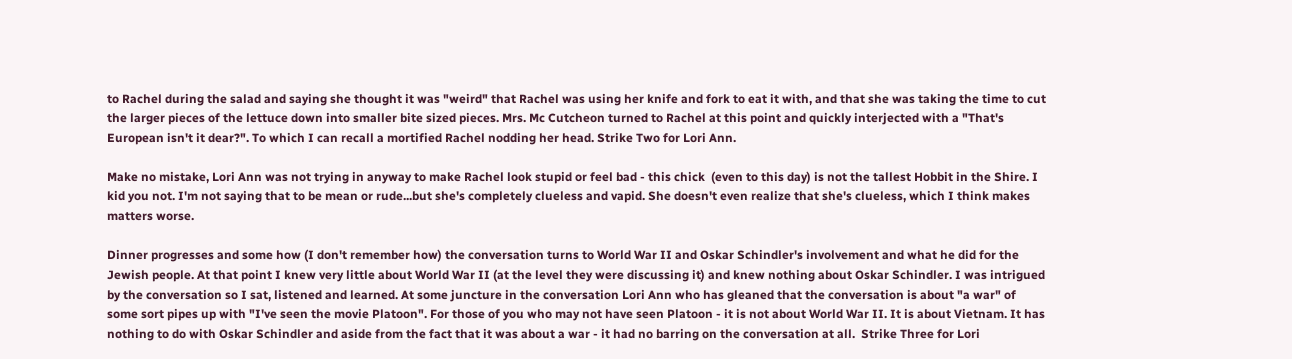to Rachel during the salad and saying she thought it was "weird" that Rachel was using her knife and fork to eat it with, and that she was taking the time to cut the larger pieces of the lettuce down into smaller bite sized pieces. Mrs. Mc Cutcheon turned to Rachel at this point and quickly interjected with a "That's European isn't it dear?". To which I can recall a mortified Rachel nodding her head. Strike Two for Lori Ann.

Make no mistake, Lori Ann was not trying in anyway to make Rachel look stupid or feel bad - this chick  (even to this day) is not the tallest Hobbit in the Shire. I kid you not. I'm not saying that to be mean or rude...but she's completely clueless and vapid. She doesn't even realize that she's clueless, which I think makes matters worse.

Dinner progresses and some how (I don't remember how) the conversation turns to World War II and Oskar Schindler's involvement and what he did for the Jewish people. At that point I knew very little about World War II (at the level they were discussing it) and knew nothing about Oskar Schindler. I was intrigued by the conversation so I sat, listened and learned. At some juncture in the conversation Lori Ann who has gleaned that the conversation is about "a war" of some sort pipes up with "I've seen the movie Platoon". For those of you who may not have seen Platoon - it is not about World War II. It is about Vietnam. It has nothing to do with Oskar Schindler and aside from the fact that it was about a war - it had no barring on the conversation at all.  Strike Three for Lori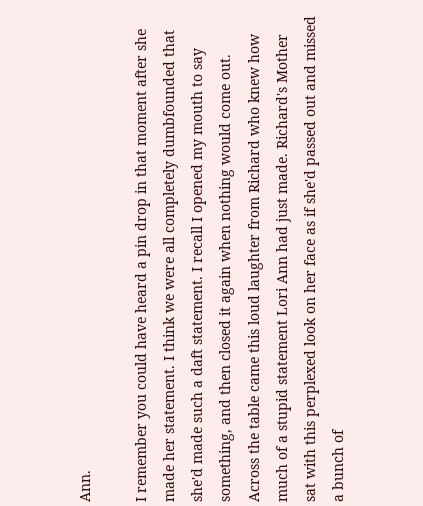Ann.

I remember you could have heard a pin drop in that moment after she made her statement. I think we were all completely dumbfounded that she'd made such a daft statement. I recall I opened my mouth to say something, and then closed it again when nothing would come out. Across the table came this loud laughter from Richard who knew how much of a stupid statement Lori Ann had just made. Richard's Mother sat with this perplexed look on her face as if she'd passed out and missed a bunch of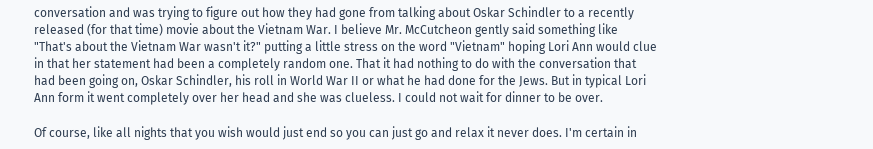conversation and was trying to figure out how they had gone from talking about Oskar Schindler to a recently released (for that time) movie about the Vietnam War. I believe Mr. McCutcheon gently said something like "That's about the Vietnam War wasn't it?" putting a little stress on the word "Vietnam" hoping Lori Ann would clue in that her statement had been a completely random one. That it had nothing to do with the conversation that had been going on, Oskar Schindler, his roll in World War II or what he had done for the Jews. But in typical Lori Ann form it went completely over her head and she was clueless. I could not wait for dinner to be over.

Of course, like all nights that you wish would just end so you can just go and relax it never does. I'm certain in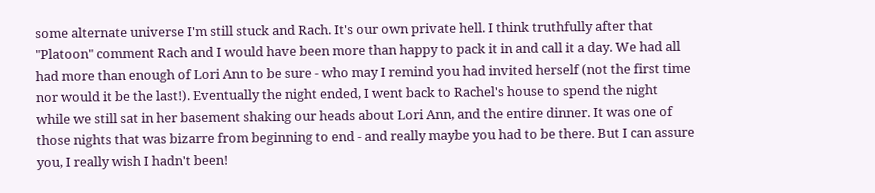some alternate universe I'm still stuck and Rach. It's our own private hell. I think truthfully after that "Platoon" comment Rach and I would have been more than happy to pack it in and call it a day. We had all had more than enough of Lori Ann to be sure - who may I remind you had invited herself (not the first time nor would it be the last!). Eventually the night ended, I went back to Rachel's house to spend the night while we still sat in her basement shaking our heads about Lori Ann, and the entire dinner. It was one of those nights that was bizarre from beginning to end - and really maybe you had to be there. But I can assure you, I really wish I hadn't been!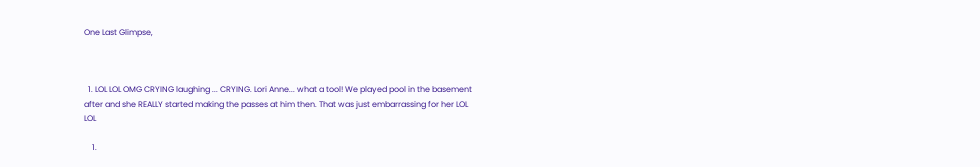One Last Glimpse,



  1. LOL LOL OMG CRYING laughing ... CRYING. Lori Anne... what a tool! We played pool in the basement after and she REALLY started making the passes at him then. That was just embarrassing for her LOL LOL

    1.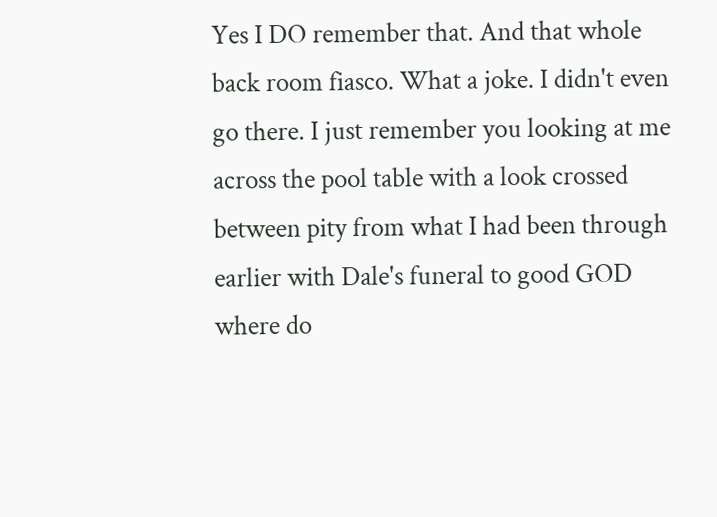Yes I DO remember that. And that whole back room fiasco. What a joke. I didn't even go there. I just remember you looking at me across the pool table with a look crossed between pity from what I had been through earlier with Dale's funeral to good GOD where do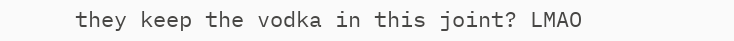they keep the vodka in this joint? LMAO